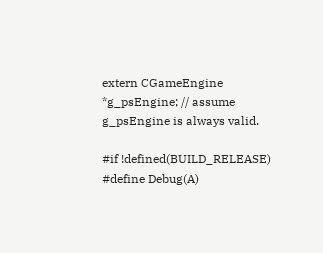extern CGameEngine *g_psEngine; // assume g_psEngine is always valid.

#if !defined(BUILD_RELEASE)
#define Debug(A)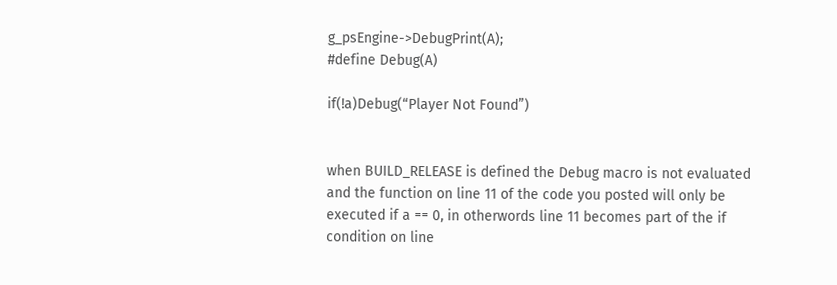g_psEngine->DebugPrint(A);
#define Debug(A)

if(!a)Debug(“Player Not Found”)


when BUILD_RELEASE is defined the Debug macro is not evaluated and the function on line 11 of the code you posted will only be executed if a == 0, in otherwords line 11 becomes part of the if condition on line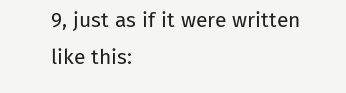9, just as if it were written like this: